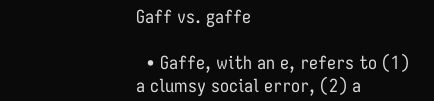Gaff vs. gaffe

  • Gaffe, with an e, refers to (1) a clumsy social error, (2) a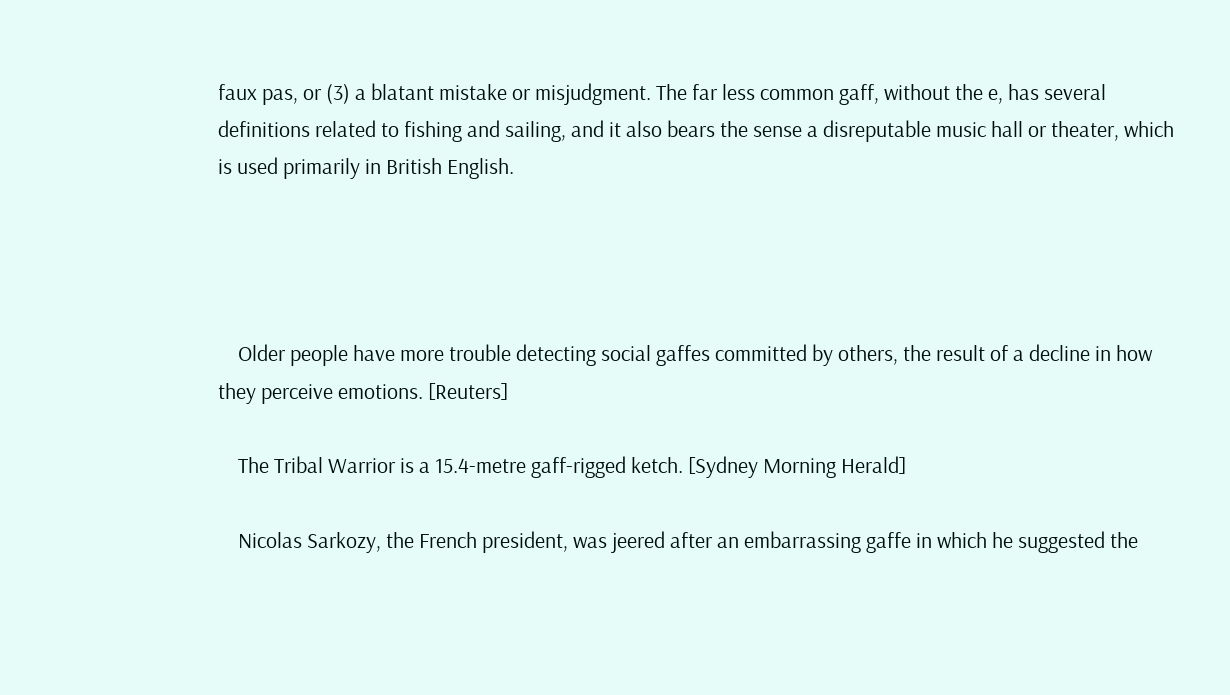faux pas, or (3) a blatant mistake or misjudgment. The far less common gaff, without the e, has several definitions related to fishing and sailing, and it also bears the sense a disreputable music hall or theater, which is used primarily in British English.




    Older people have more trouble detecting social gaffes committed by others, the result of a decline in how they perceive emotions. [Reuters]

    The Tribal Warrior is a 15.4-metre gaff-rigged ketch. [Sydney Morning Herald]

    Nicolas Sarkozy, the French president, was jeered after an embarrassing gaffe in which he suggested the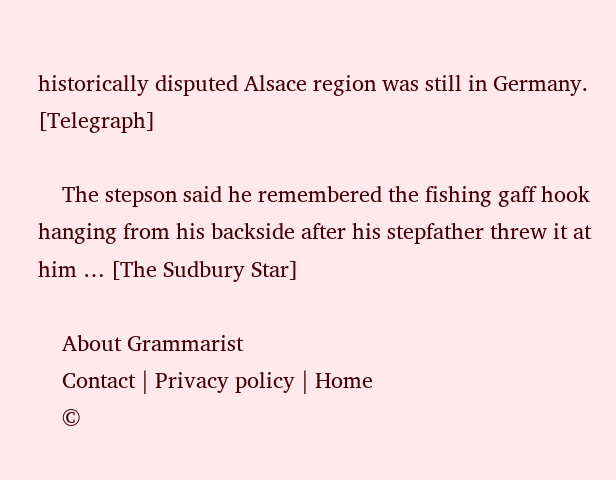historically disputed Alsace region was still in Germany. [Telegraph]

    The stepson said he remembered the fishing gaff hook hanging from his backside after his stepfather threw it at him … [The Sudbury Star]

    About Grammarist
    Contact | Privacy policy | Home
    ©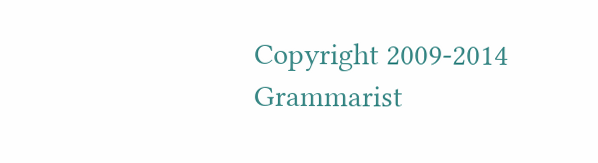Copyright 2009-2014 Grammarist